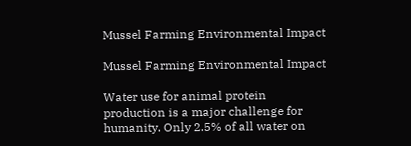Mussel Farming Environmental Impact

Mussel Farming Environmental Impact

Water use for animal protein production is a major challenge for humanity. Only 2.5% of all water on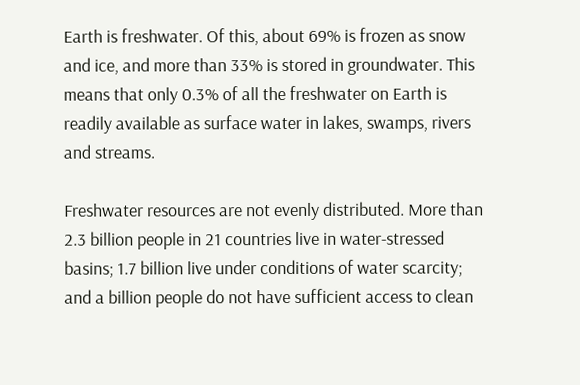Earth is freshwater. Of this, about 69% is frozen as snow and ice, and more than 33% is stored in groundwater. This means that only 0.3% of all the freshwater on Earth is readily available as surface water in lakes, swamps, rivers and streams.

Freshwater resources are not evenly distributed. More than 2.3 billion people in 21 countries live in water-stressed basins; 1.7 billion live under conditions of water scarcity; and a billion people do not have sufficient access to clean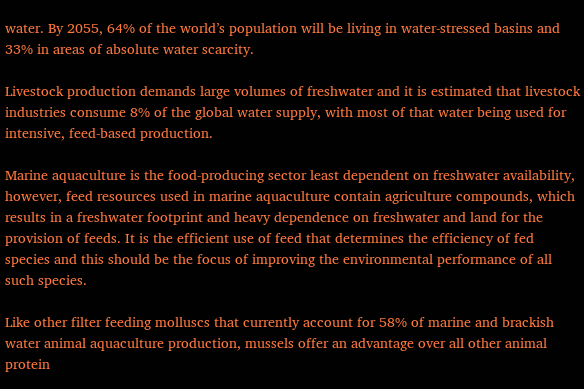water. By 2055, 64% of the world’s population will be living in water-stressed basins and 33% in areas of absolute water scarcity.

Livestock production demands large volumes of freshwater and it is estimated that livestock industries consume 8% of the global water supply, with most of that water being used for intensive, feed-based production.

Marine aquaculture is the food-producing sector least dependent on freshwater availability, however, feed resources used in marine aquaculture contain agriculture compounds, which results in a freshwater footprint and heavy dependence on freshwater and land for the provision of feeds. It is the efficient use of feed that determines the efficiency of fed species and this should be the focus of improving the environmental performance of all such species.

Like other filter feeding molluscs that currently account for 58% of marine and brackish water animal aquaculture production, mussels offer an advantage over all other animal protein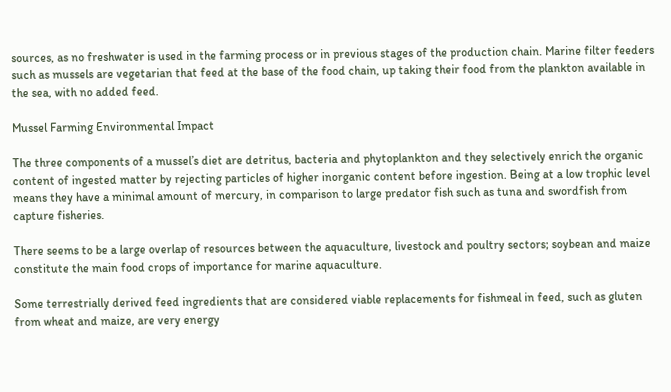sources, as no freshwater is used in the farming process or in previous stages of the production chain. Marine filter feeders such as mussels are vegetarian that feed at the base of the food chain, up taking their food from the plankton available in the sea, with no added feed.

Mussel Farming Environmental Impact

The three components of a mussel’s diet are detritus, bacteria and phytoplankton and they selectively enrich the organic content of ingested matter by rejecting particles of higher inorganic content before ingestion. Being at a low trophic level means they have a minimal amount of mercury, in comparison to large predator fish such as tuna and swordfish from capture fisheries.

There seems to be a large overlap of resources between the aquaculture, livestock and poultry sectors; soybean and maize constitute the main food crops of importance for marine aquaculture.

Some terrestrially derived feed ingredients that are considered viable replacements for fishmeal in feed, such as gluten from wheat and maize, are very energy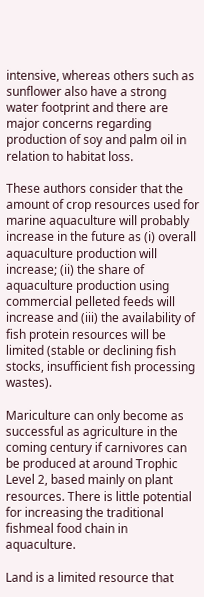intensive, whereas others such as sunflower also have a strong water footprint and there are major concerns regarding production of soy and palm oil in relation to habitat loss.

These authors consider that the amount of crop resources used for marine aquaculture will probably increase in the future as (i) overall aquaculture production will increase; (ii) the share of aquaculture production using commercial pelleted feeds will increase and (iii) the availability of fish protein resources will be limited (stable or declining fish stocks, insufficient fish processing wastes).

Mariculture can only become as successful as agriculture in the coming century if carnivores can be produced at around Trophic Level 2, based mainly on plant resources. There is little potential for increasing the traditional fishmeal food chain in aquaculture.

Land is a limited resource that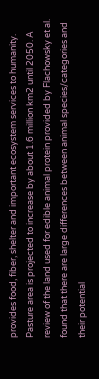provides food, fiber, shelter and important ecosystem services to humanity. Pasture area is projected to increase by about 1.6 million km2 until 2050. A review of the land used for edible animal protein provided by Flachowsky et al. found that there are large differences between animal species/categories and their potential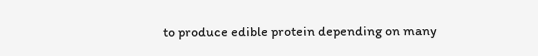to produce edible protein depending on many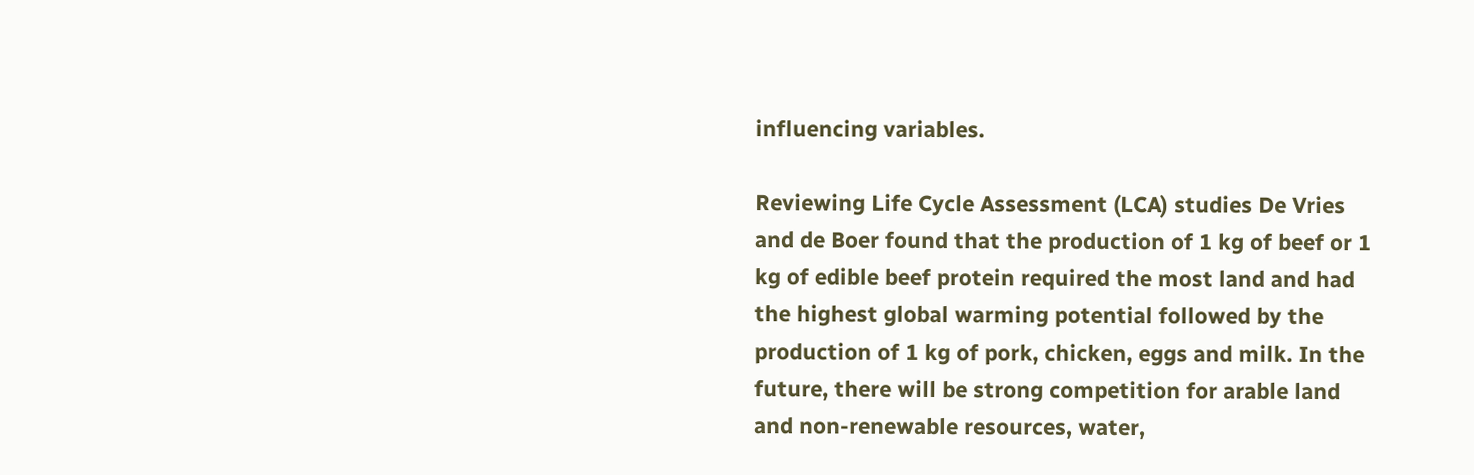influencing variables.

Reviewing Life Cycle Assessment (LCA) studies De Vries and de Boer found that the production of 1 kg of beef or 1 kg of edible beef protein required the most land and had the highest global warming potential followed by the production of 1 kg of pork, chicken, eggs and milk. In the future, there will be strong competition for arable land and non-renewable resources, water,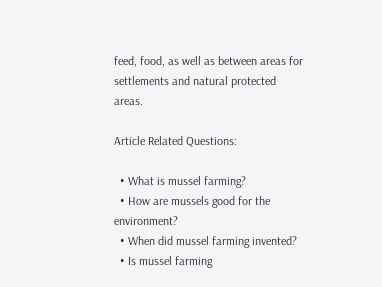feed, food, as well as between areas for settlements and natural protected areas.

Article Related Questions:

  • What is mussel farming?
  • How are mussels good for the environment?
  • When did mussel farming invented?
  • Is mussel farming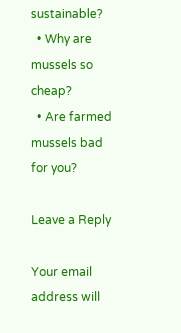sustainable?
  • Why are mussels so cheap?
  • Are farmed mussels bad for you?

Leave a Reply

Your email address will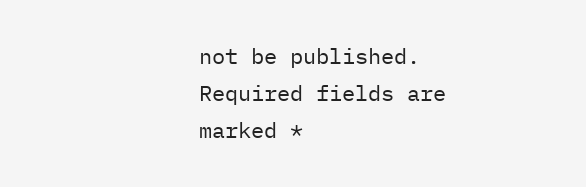not be published. Required fields are marked *